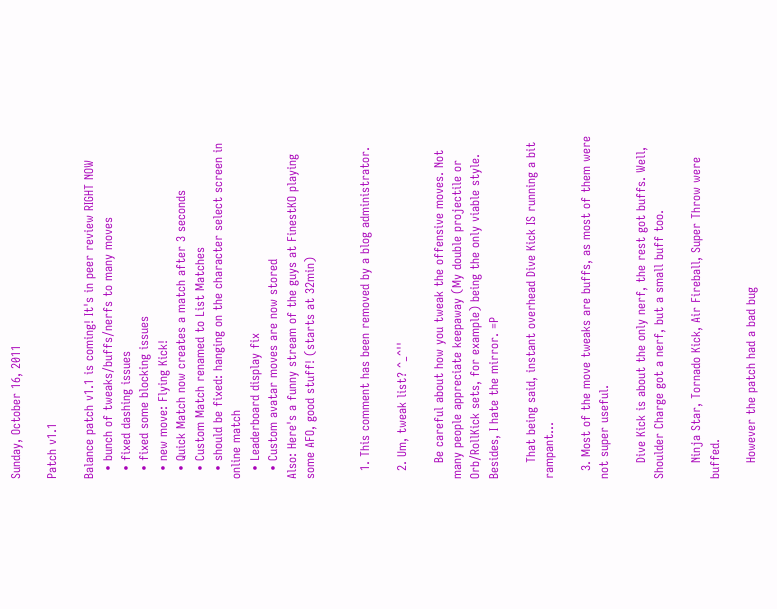Sunday, October 16, 2011

Patch v1.1

Balance patch v1.1 is coming! It's in peer review RIGHT NOW
  • bunch of tweaks/buffs/nerfs to many moves
  • fixed dashing issues
  • fixed some blocking issues
  • new move: Flying Kick!
  • Quick Match now creates a match after 3 seconds
  • Custom Match renamed to List Matches
  • should be fixed: hanging on the character select screen in online match
  • Leaderboard display fix
  • Custom avatar moves are now stored
Also: Here's a funny stream of the guys at FinestKO playing some AFO, good stuff! (starts at 32min)


  1. This comment has been removed by a blog administrator.

  2. Um, tweak list? ^_^''

    Be careful about how you tweak the offensive moves. Not many people appreciate keepaway (My double projectile or Orb/RollKick sets, for example) being the only viable style. Besides, I hate the mirror. =P

    That being said, instant overhead Dive Kick IS running a bit rampant...

  3. Most of the move tweaks are buffs, as most of them were not super useful.

    Dive Kick is about the only nerf, the rest got buffs. Well, Shoulder Charge got a nerf, but a small buff too.

    Ninja Star, Tornado Kick, Air Fireball, Super Throw were buffed.

    However the patch had a bad bug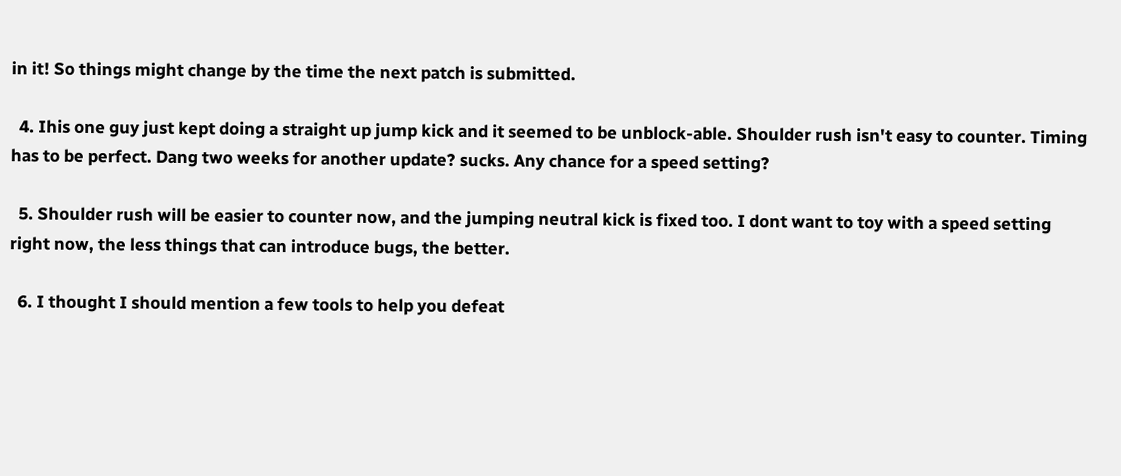in it! So things might change by the time the next patch is submitted.

  4. Ihis one guy just kept doing a straight up jump kick and it seemed to be unblock-able. Shoulder rush isn't easy to counter. Timing has to be perfect. Dang two weeks for another update? sucks. Any chance for a speed setting?

  5. Shoulder rush will be easier to counter now, and the jumping neutral kick is fixed too. I dont want to toy with a speed setting right now, the less things that can introduce bugs, the better.

  6. I thought I should mention a few tools to help you defeat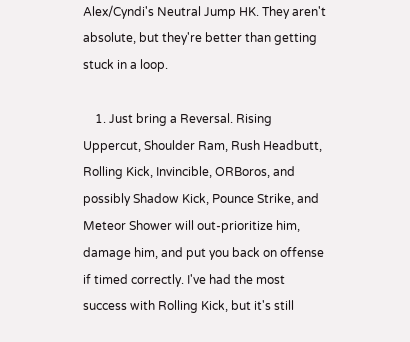Alex/Cyndi's Neutral Jump HK. They aren't absolute, but they're better than getting stuck in a loop.

    1. Just bring a Reversal. Rising Uppercut, Shoulder Ram, Rush Headbutt, Rolling Kick, Invincible, ORBoros, and possibly Shadow Kick, Pounce Strike, and Meteor Shower will out-prioritize him, damage him, and put you back on offense if timed correctly. I've had the most success with Rolling Kick, but it's still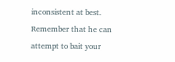inconsistent at best. Remember that he can attempt to bait your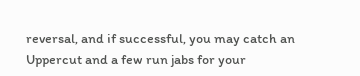reversal, and if successful, you may catch an Uppercut and a few run jabs for your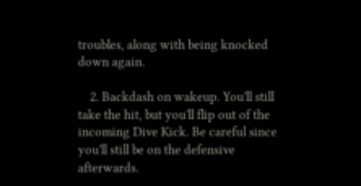troubles, along with being knocked down again.

    2. Backdash on wakeup. You'll still take the hit, but you'll flip out of the incoming Dive Kick. Be careful since you'll still be on the defensive afterwards.